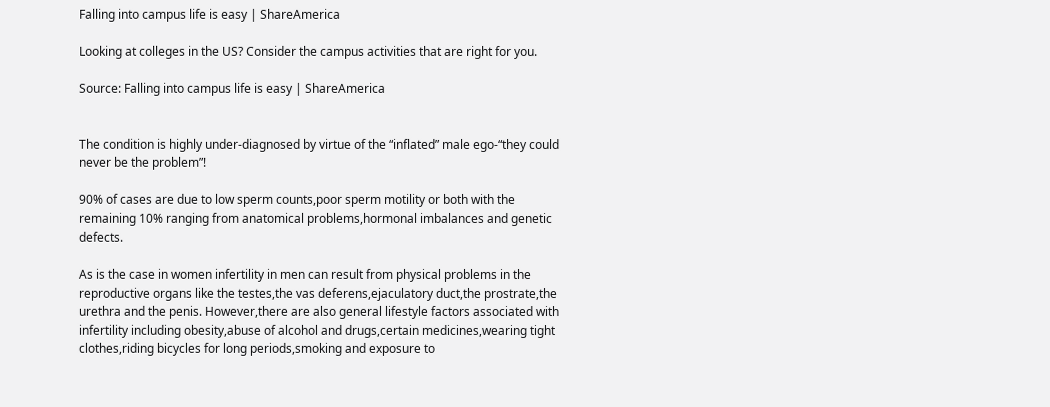Falling into campus life is easy | ShareAmerica

Looking at colleges in the US? Consider the campus activities that are right for you.

Source: Falling into campus life is easy | ShareAmerica


The condition is highly under-diagnosed by virtue of the “inflated” male ego-“they could never be the problem”!

90% of cases are due to low sperm counts,poor sperm motility or both with the remaining 10% ranging from anatomical problems,hormonal imbalances and genetic defects.

As is the case in women infertility in men can result from physical problems in the reproductive organs like the testes,the vas deferens,ejaculatory duct,the prostrate,the urethra and the penis. However,there are also general lifestyle factors associated with infertility including obesity,abuse of alcohol and drugs,certain medicines,wearing tight clothes,riding bicycles for long periods,smoking and exposure to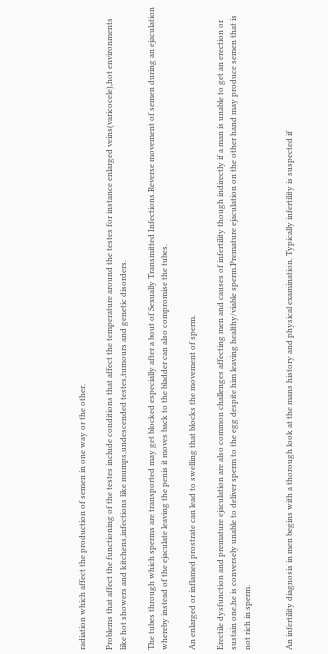radiation which affect the production of semen in one way or the other.

Problems that affect the functioning of the testes include conditions that affect the temperature around the testes for instance enlarged veins(varicocele),hot environments like hot showers and kitchens,infections like mumps,undescended testes,tumours and genetic disorders.

The tubes through which sperms are transported may get blocked especially after a bout of Sexually Transmitted Infections.Reverse movement of semen during an ejaculation whereby instead of the ejaculate leaving the penis it moves back to the bladder can also compromise the tubes.

An enlarged or inflamed prostrate can lead to swelling that blocks the movement of sperm.

Erectile dysfunction and premature ejaculation are also common challenges affecting men and causes of infertility though indirectly if a man is unable to get an erection or sustain one,he is conversely unable to deliver sperm to the egg despite him leaving healthy/viable sperm.Premature ejaculation on the other hand may produce semen that is not rich in sperm.


An infertility diagnosis in men begins with a thorough look at the mans history and physical examination. Typically infertility is suspected if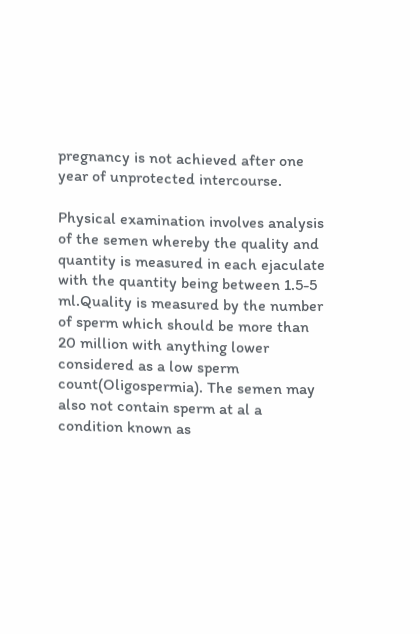pregnancy is not achieved after one year of unprotected intercourse.

Physical examination involves analysis of the semen whereby the quality and quantity is measured in each ejaculate with the quantity being between 1.5-5 ml.Quality is measured by the number of sperm which should be more than 20 million with anything lower considered as a low sperm count(Oligospermia). The semen may also not contain sperm at al a condition known as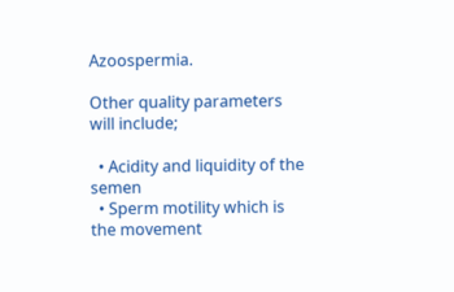Azoospermia.

Other quality parameters will include;

  • Acidity and liquidity of the semen
  • Sperm motility which is the movement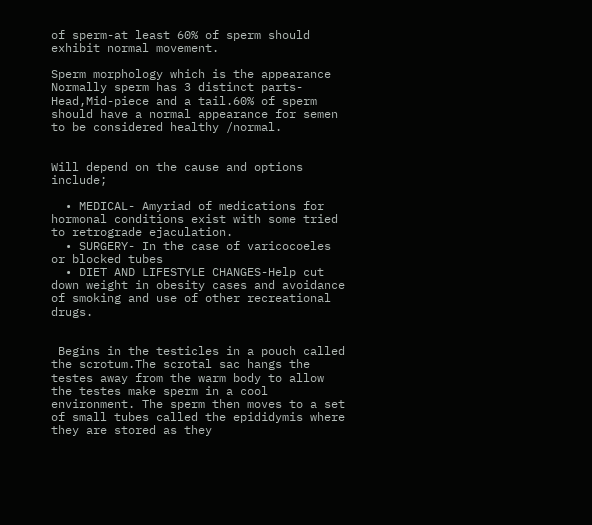of sperm-at least 60% of sperm should exhibit normal movement.

Sperm morphology which is the appearance Normally sperm has 3 distinct parts-Head,Mid-piece and a tail.60% of sperm should have a normal appearance for semen to be considered healthy /normal.


Will depend on the cause and options include;

  • MEDICAL- Amyriad of medications for hormonal conditions exist with some tried to retrograde ejaculation.
  • SURGERY- In the case of varicocoeles or blocked tubes
  • DIET AND LIFESTYLE CHANGES-Help cut down weight in obesity cases and avoidance of smoking and use of other recreational drugs.


 Begins in the testicles in a pouch called the scrotum.The scrotal sac hangs the testes away from the warm body to allow the testes make sperm in a cool environment. The sperm then moves to a set of small tubes called the epididymis where they are stored as they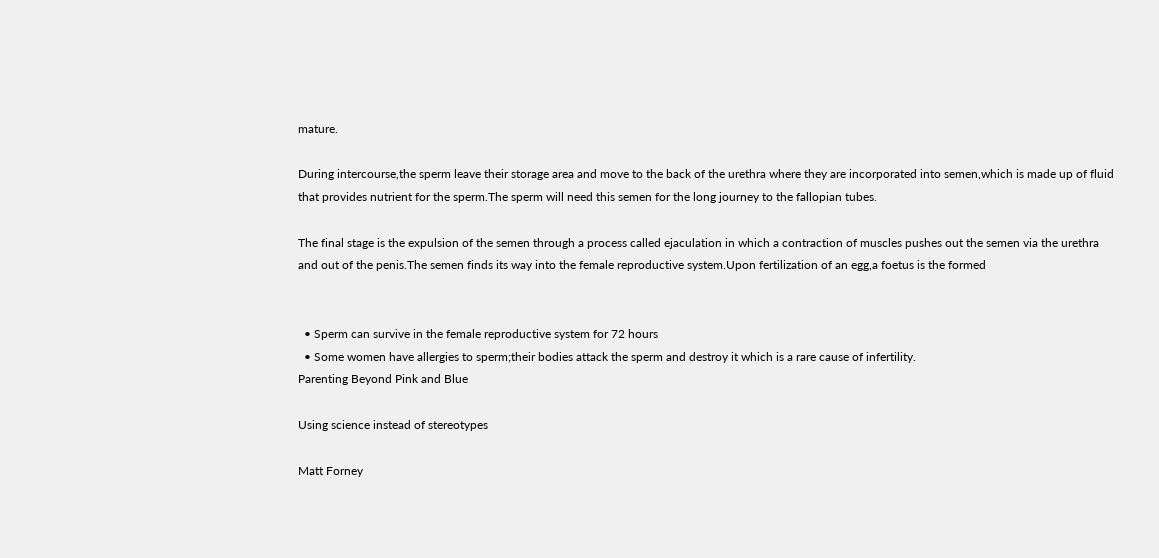mature.

During intercourse,the sperm leave their storage area and move to the back of the urethra where they are incorporated into semen,which is made up of fluid that provides nutrient for the sperm.The sperm will need this semen for the long journey to the fallopian tubes.

The final stage is the expulsion of the semen through a process called ejaculation in which a contraction of muscles pushes out the semen via the urethra and out of the penis.The semen finds its way into the female reproductive system.Upon fertilization of an egg,a foetus is the formed


  • Sperm can survive in the female reproductive system for 72 hours
  • Some women have allergies to sperm;their bodies attack the sperm and destroy it which is a rare cause of infertility.
Parenting Beyond Pink and Blue

Using science instead of stereotypes

Matt Forney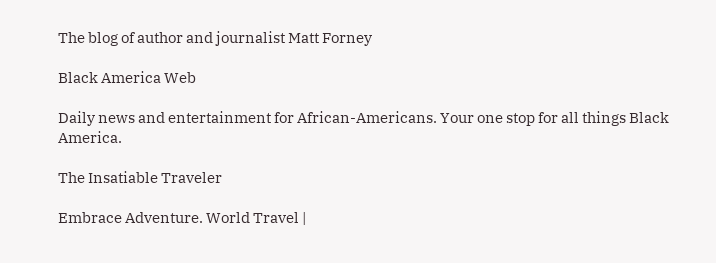The blog of author and journalist Matt Forney

Black America Web

Daily news and entertainment for African-Americans. Your one stop for all things Black America.

The Insatiable Traveler

Embrace Adventure. World Travel |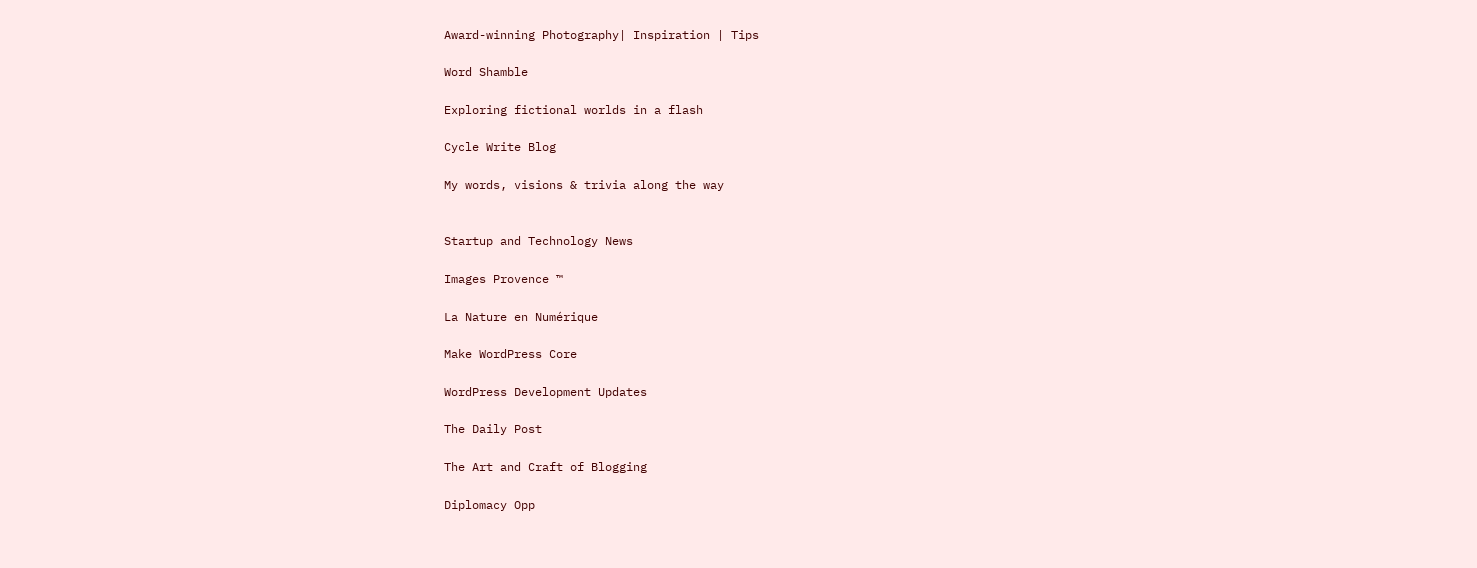Award-winning Photography| Inspiration | Tips

Word Shamble

Exploring fictional worlds in a flash

Cycle Write Blog

My words, visions & trivia along the way


Startup and Technology News

Images Provence ™

La Nature en Numérique

Make WordPress Core

WordPress Development Updates

The Daily Post

The Art and Craft of Blogging

Diplomacy Opp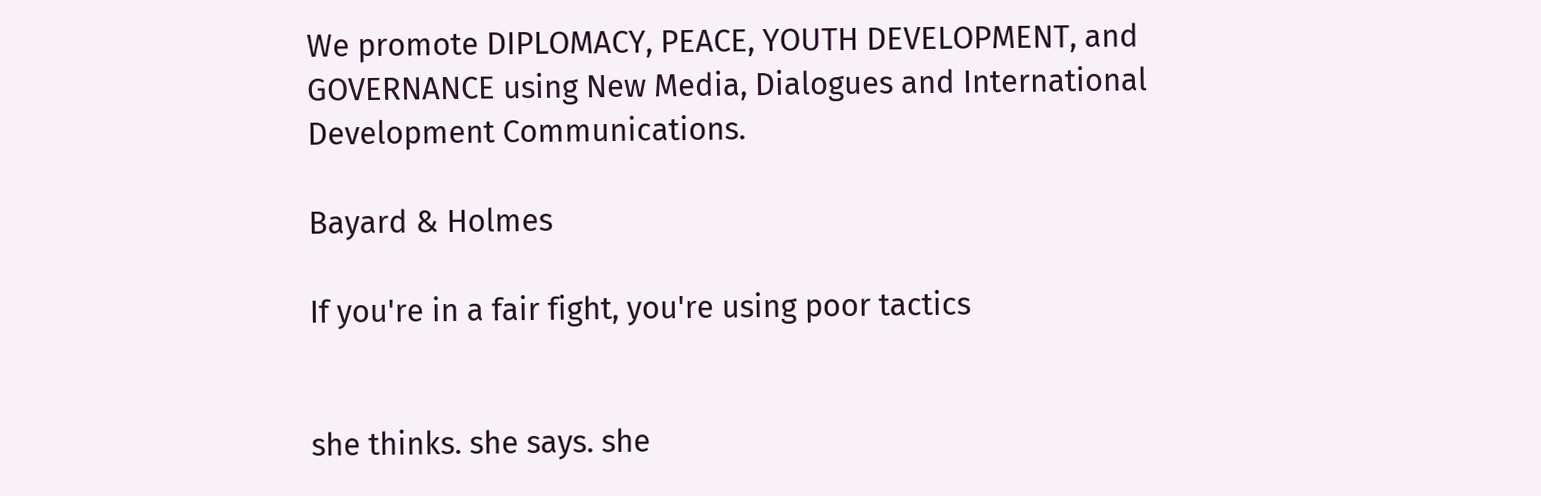We promote DIPLOMACY, PEACE, YOUTH DEVELOPMENT, and GOVERNANCE using New Media, Dialogues and International Development Communications.

Bayard & Holmes

If you're in a fair fight, you're using poor tactics


she thinks. she says. she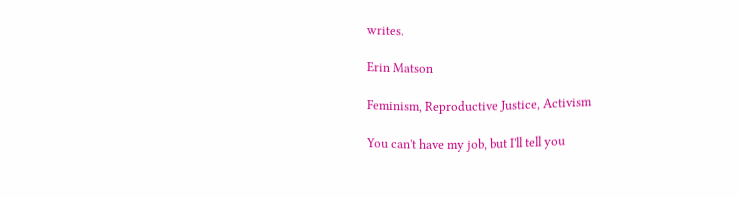writes.

Erin Matson

Feminism, Reproductive Justice, Activism

You can't have my job, but I'll tell you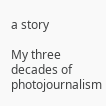a story

My three decades of photojournalism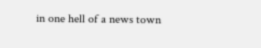in one hell of a news town